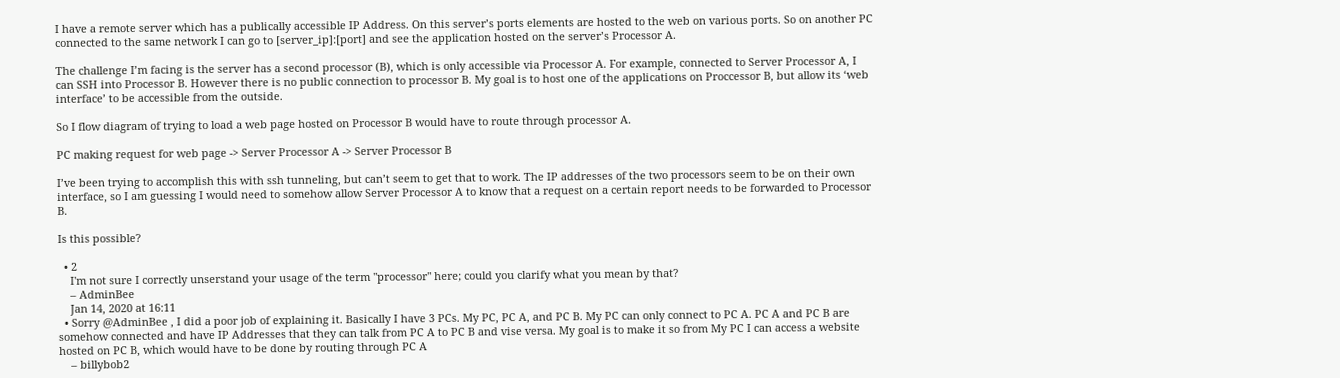I have a remote server which has a publically accessible IP Address. On this server’s ports elements are hosted to the web on various ports. So on another PC connected to the same network I can go to [server_ip]:[port] and see the application hosted on the server’s Processor A.

The challenge I’m facing is the server has a second processor (B), which is only accessible via Processor A. For example, connected to Server Processor A, I can SSH into Processor B. However there is no public connection to processor B. My goal is to host one of the applications on Proccessor B, but allow its ‘web interface’ to be accessible from the outside.

So I flow diagram of trying to load a web page hosted on Processor B would have to route through processor A.

PC making request for web page -> Server Processor A -> Server Processor B

I’ve been trying to accomplish this with ssh tunneling, but can’t seem to get that to work. The IP addresses of the two processors seem to be on their own interface, so I am guessing I would need to somehow allow Server Processor A to know that a request on a certain report needs to be forwarded to Processor B.

Is this possible?

  • 2
    I'm not sure I correctly unserstand your usage of the term "processor" here; could you clarify what you mean by that?
    – AdminBee
    Jan 14, 2020 at 16:11
  • Sorry @AdminBee , I did a poor job of explaining it. Basically I have 3 PCs. My PC, PC A, and PC B. My PC can only connect to PC A. PC A and PC B are somehow connected and have IP Addresses that they can talk from PC A to PC B and vise versa. My goal is to make it so from My PC I can access a website hosted on PC B, which would have to be done by routing through PC A
    – billybob2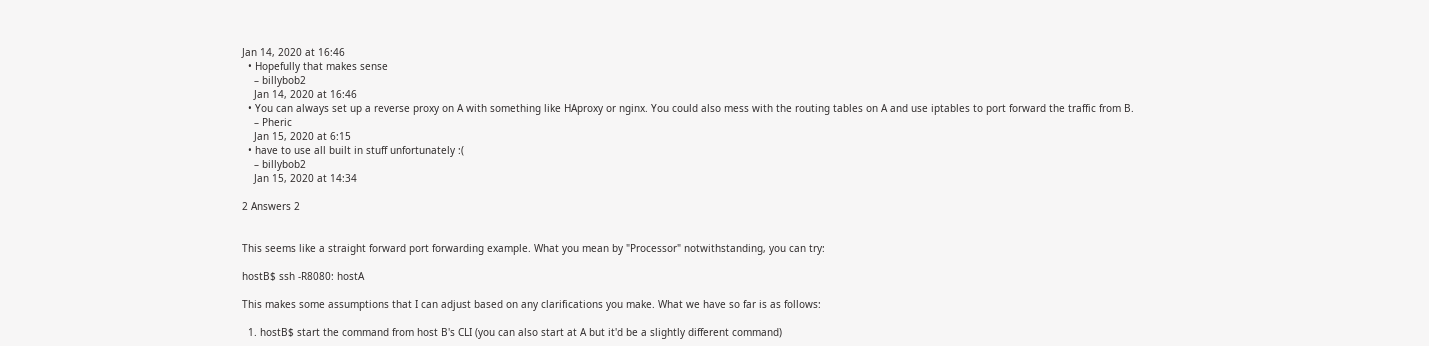Jan 14, 2020 at 16:46
  • Hopefully that makes sense
    – billybob2
    Jan 14, 2020 at 16:46
  • You can always set up a reverse proxy on A with something like HAproxy or nginx. You could also mess with the routing tables on A and use iptables to port forward the traffic from B.
    – Pheric
    Jan 15, 2020 at 6:15
  • have to use all built in stuff unfortunately :(
    – billybob2
    Jan 15, 2020 at 14:34

2 Answers 2


This seems like a straight forward port forwarding example. What you mean by "Processor" notwithstanding, you can try:

hostB$ ssh -R8080: hostA

This makes some assumptions that I can adjust based on any clarifications you make. What we have so far is as follows:

  1. hostB$ start the command from host B's CLI (you can also start at A but it'd be a slightly different command)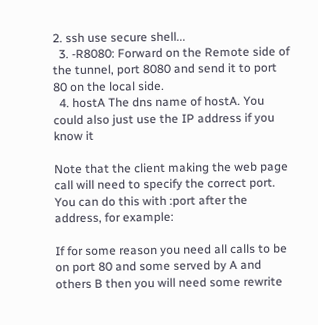2. ssh use secure shell...
  3. -R8080: Forward on the Remote side of the tunnel, port 8080 and send it to port 80 on the local side.
  4. hostA The dns name of hostA. You could also just use the IP address if you know it

Note that the client making the web page call will need to specify the correct port. You can do this with :port after the address, for example:

If for some reason you need all calls to be on port 80 and some served by A and others B then you will need some rewrite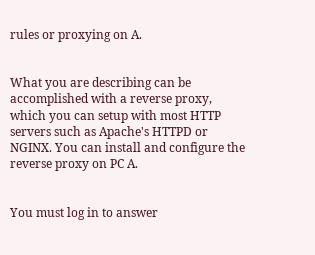rules or proxying on A.


What you are describing can be accomplished with a reverse proxy, which you can setup with most HTTP servers such as Apache's HTTPD or NGINX. You can install and configure the reverse proxy on PC A.


You must log in to answer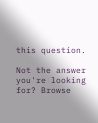this question.

Not the answer you're looking for? Browse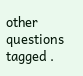other questions tagged .